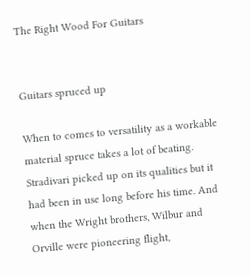The Right Wood For Guitars


Guitars spruced up

When to comes to versatility as a workable material spruce takes a lot of beating. Stradivari picked up on its qualities but it had been in use long before his time. And when the Wright brothers, Wilbur and Orville were pioneering flight,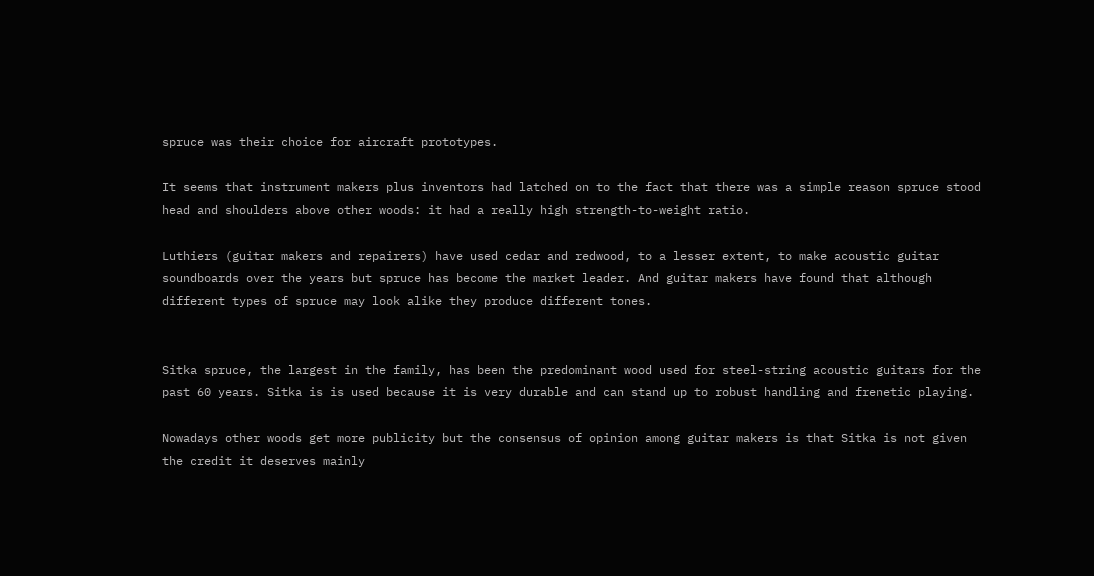spruce was their choice for aircraft prototypes.

It seems that instrument makers plus inventors had latched on to the fact that there was a simple reason spruce stood head and shoulders above other woods: it had a really high strength-to-weight ratio.

Luthiers (guitar makers and repairers) have used cedar and redwood, to a lesser extent, to make acoustic guitar soundboards over the years but spruce has become the market leader. And guitar makers have found that although different types of spruce may look alike they produce different tones.


Sitka spruce, the largest in the family, has been the predominant wood used for steel-string acoustic guitars for the past 60 years. Sitka is is used because it is very durable and can stand up to robust handling and frenetic playing.

Nowadays other woods get more publicity but the consensus of opinion among guitar makers is that Sitka is not given the credit it deserves mainly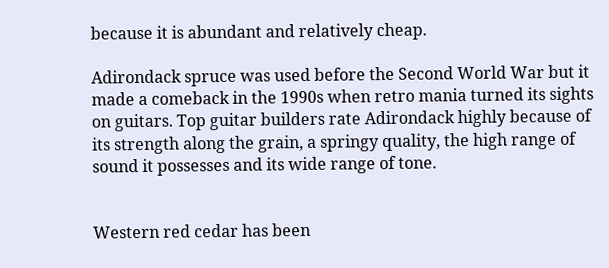because it is abundant and relatively cheap.

Adirondack spruce was used before the Second World War but it made a comeback in the 1990s when retro mania turned its sights on guitars. Top guitar builders rate Adirondack highly because of its strength along the grain, a springy quality, the high range of sound it possesses and its wide range of tone.


Western red cedar has been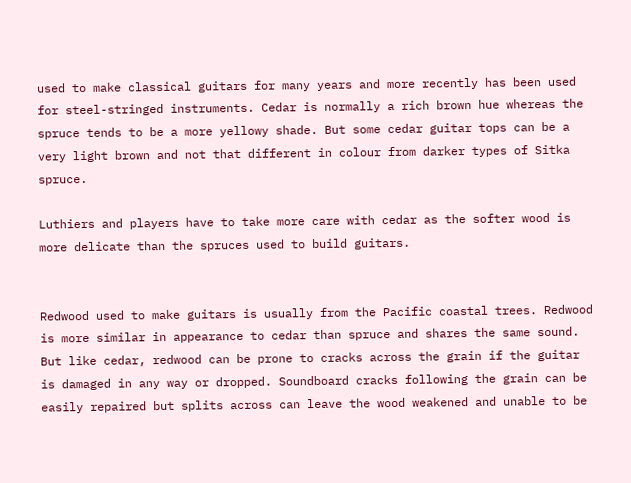used to make classical guitars for many years and more recently has been used for steel-stringed instruments. Cedar is normally a rich brown hue whereas the spruce tends to be a more yellowy shade. But some cedar guitar tops can be a very light brown and not that different in colour from darker types of Sitka spruce.

Luthiers and players have to take more care with cedar as the softer wood is more delicate than the spruces used to build guitars.


Redwood used to make guitars is usually from the Pacific coastal trees. Redwood is more similar in appearance to cedar than spruce and shares the same sound. But like cedar, redwood can be prone to cracks across the grain if the guitar is damaged in any way or dropped. Soundboard cracks following the grain can be easily repaired but splits across can leave the wood weakened and unable to be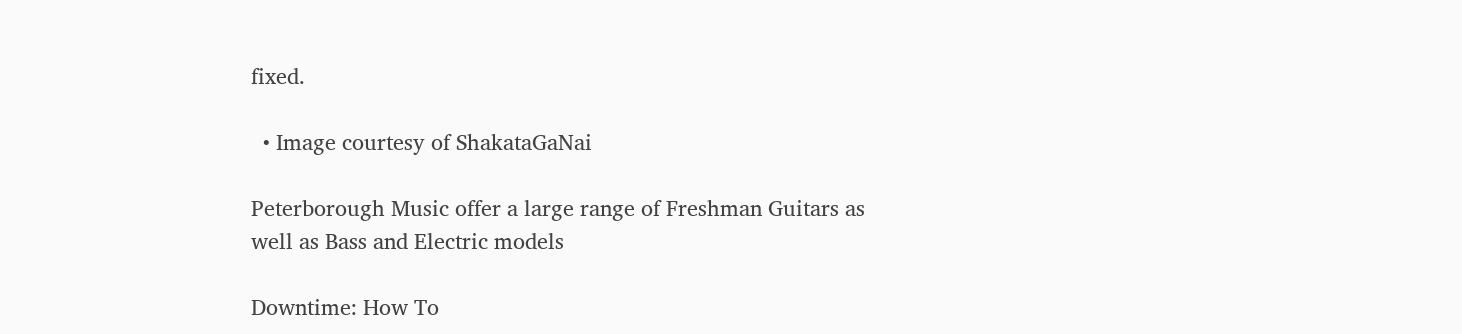fixed.

  • Image courtesy of ShakataGaNai

Peterborough Music offer a large range of Freshman Guitars as well as Bass and Electric models

Downtime: How To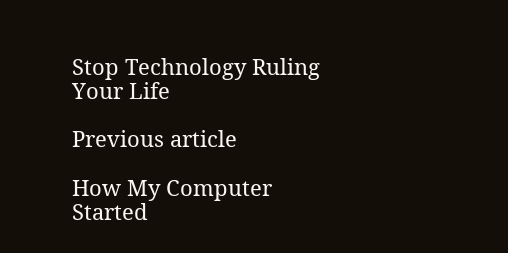Stop Technology Ruling Your Life

Previous article

How My Computer Started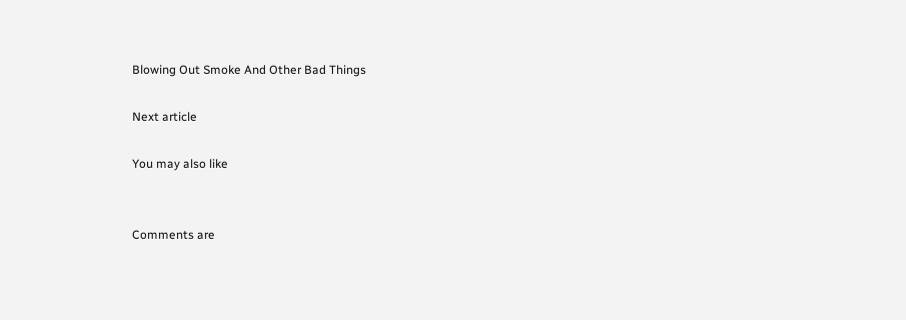Blowing Out Smoke And Other Bad Things

Next article

You may also like


Comments are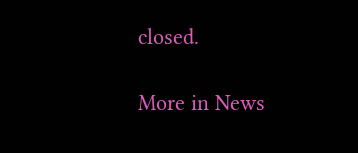closed.

More in News